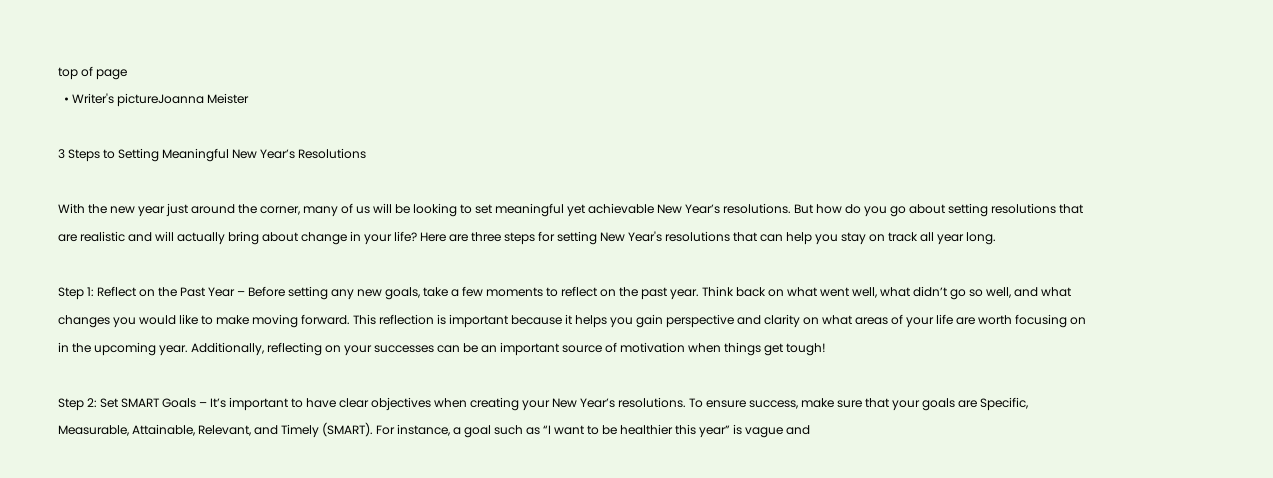top of page
  • Writer's pictureJoanna Meister

3 Steps to Setting Meaningful New Year’s Resolutions

With the new year just around the corner, many of us will be looking to set meaningful yet achievable New Year’s resolutions. But how do you go about setting resolutions that are realistic and will actually bring about change in your life? Here are three steps for setting New Year's resolutions that can help you stay on track all year long.

Step 1: Reflect on the Past Year – Before setting any new goals, take a few moments to reflect on the past year. Think back on what went well, what didn’t go so well, and what changes you would like to make moving forward. This reflection is important because it helps you gain perspective and clarity on what areas of your life are worth focusing on in the upcoming year. Additionally, reflecting on your successes can be an important source of motivation when things get tough!

Step 2: Set SMART Goals – It’s important to have clear objectives when creating your New Year’s resolutions. To ensure success, make sure that your goals are Specific, Measurable, Attainable, Relevant, and Timely (SMART). For instance, a goal such as “I want to be healthier this year” is vague and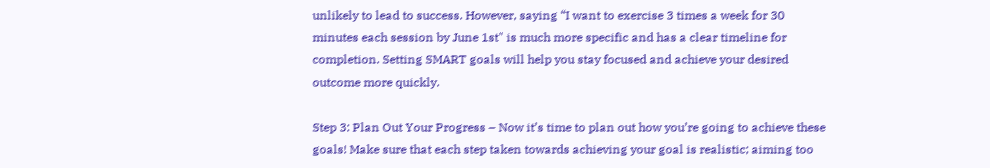unlikely to lead to success. However, saying “I want to exercise 3 times a week for 30 minutes each session by June 1st" is much more specific and has a clear timeline for completion. Setting SMART goals will help you stay focused and achieve your desired outcome more quickly.

Step 3: Plan Out Your Progress – Now it’s time to plan out how you’re going to achieve these goals! Make sure that each step taken towards achieving your goal is realistic; aiming too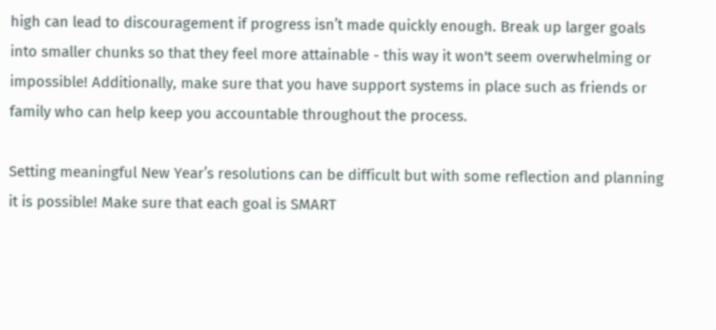high can lead to discouragement if progress isn’t made quickly enough. Break up larger goals into smaller chunks so that they feel more attainable - this way it won't seem overwhelming or impossible! Additionally, make sure that you have support systems in place such as friends or family who can help keep you accountable throughout the process.

Setting meaningful New Year’s resolutions can be difficult but with some reflection and planning it is possible! Make sure that each goal is SMART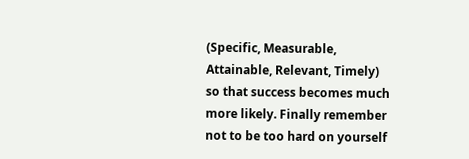(Specific, Measurable, Attainable, Relevant, Timely) so that success becomes much more likely. Finally remember not to be too hard on yourself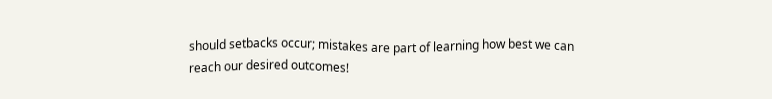should setbacks occur; mistakes are part of learning how best we can reach our desired outcomes!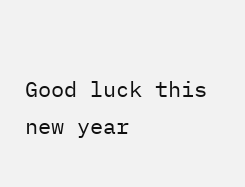Good luck this new year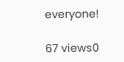everyone!

67 views0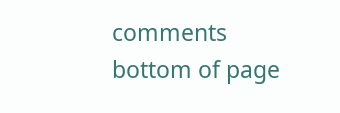comments
bottom of page